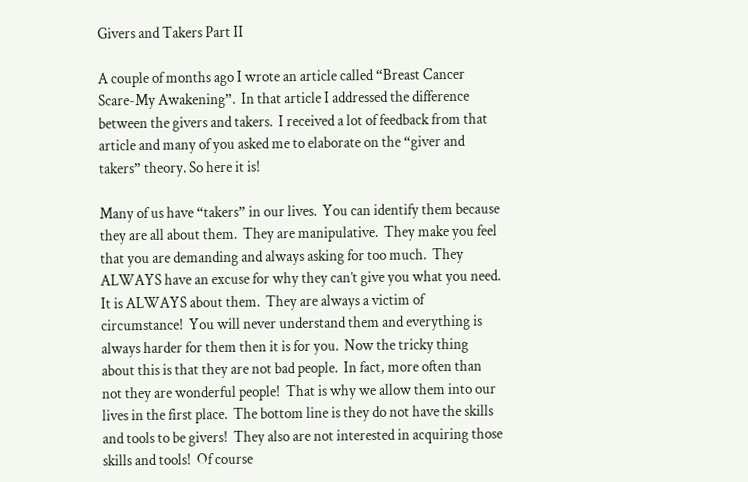Givers and Takers Part II

A couple of months ago I wrote an article called “Breast Cancer Scare-My Awakening”.  In that article I addressed the difference between the givers and takers.  I received a lot of feedback from that article and many of you asked me to elaborate on the “giver and takers” theory. So here it is!

Many of us have “takers” in our lives.  You can identify them because they are all about them.  They are manipulative.  They make you feel that you are demanding and always asking for too much.  They ALWAYS have an excuse for why they can’t give you what you need.  It is ALWAYS about them.  They are always a victim of circumstance!  You will never understand them and everything is always harder for them then it is for you.  Now the tricky thing about this is that they are not bad people.  In fact, more often than not they are wonderful people!  That is why we allow them into our lives in the first place.  The bottom line is they do not have the skills and tools to be givers!  They also are not interested in acquiring those skills and tools!  Of course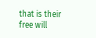that is their free will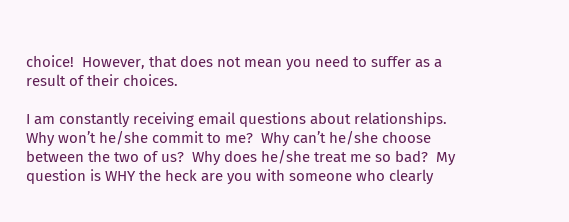choice!  However, that does not mean you need to suffer as a result of their choices.

I am constantly receiving email questions about relationships.  Why won’t he/she commit to me?  Why can’t he/she choose between the two of us?  Why does he/she treat me so bad?  My question is WHY the heck are you with someone who clearly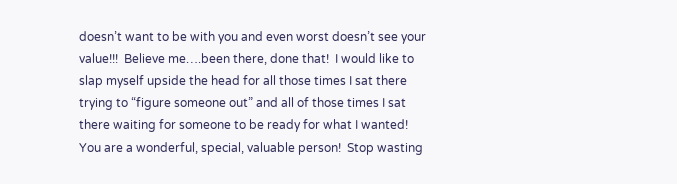doesn’t want to be with you and even worst doesn’t see your value!!!  Believe me….been there, done that!  I would like to slap myself upside the head for all those times I sat there trying to “figure someone out” and all of those times I sat there waiting for someone to be ready for what I wanted!  You are a wonderful, special, valuable person!  Stop wasting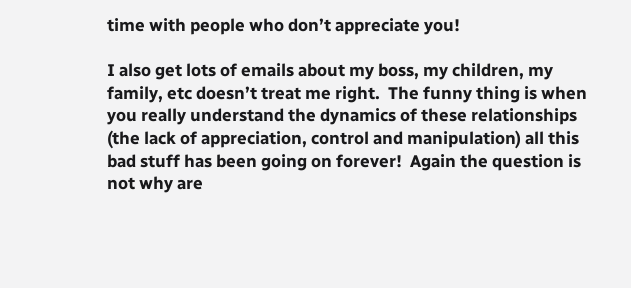time with people who don’t appreciate you!

I also get lots of emails about my boss, my children, my family, etc doesn’t treat me right.  The funny thing is when you really understand the dynamics of these relationships (the lack of appreciation, control and manipulation) all this bad stuff has been going on forever!  Again the question is not why are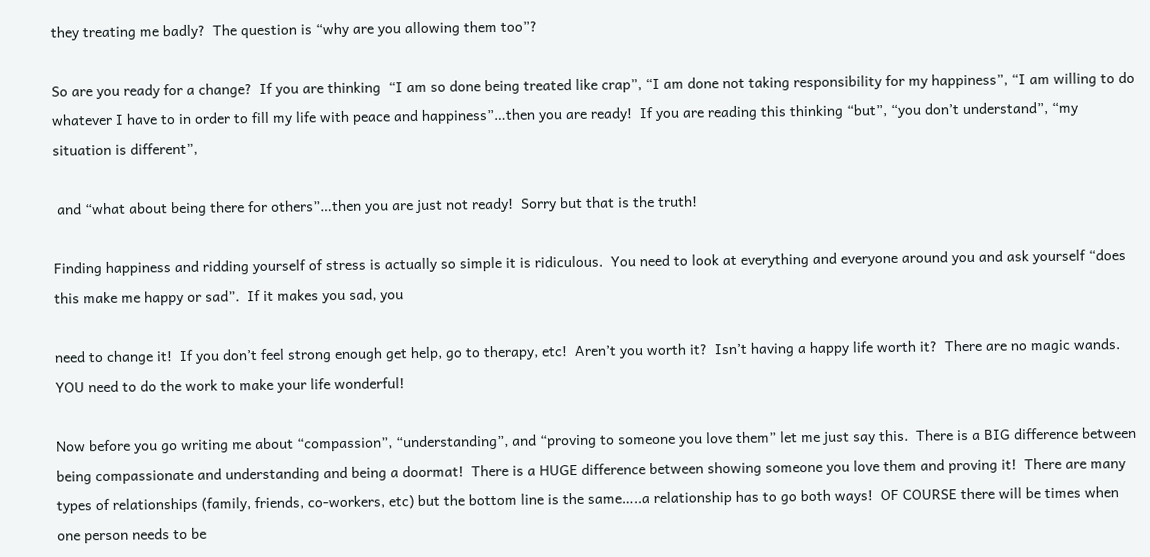they treating me badly?  The question is “why are you allowing them too”?

So are you ready for a change?  If you are thinking  “I am so done being treated like crap”, “I am done not taking responsibility for my happiness”, “I am willing to do whatever I have to in order to fill my life with peace and happiness”…then you are ready!  If you are reading this thinking “but”, “you don’t understand”, “my situation is different”,

 and “what about being there for others”…then you are just not ready!  Sorry but that is the truth!

Finding happiness and ridding yourself of stress is actually so simple it is ridiculous.  You need to look at everything and everyone around you and ask yourself “does this make me happy or sad”.  If it makes you sad, you

need to change it!  If you don’t feel strong enough get help, go to therapy, etc!  Aren’t you worth it?  Isn’t having a happy life worth it?  There are no magic wands. YOU need to do the work to make your life wonderful!

Now before you go writing me about “compassion”, “understanding”, and “proving to someone you love them” let me just say this.  There is a BIG difference between being compassionate and understanding and being a doormat!  There is a HUGE difference between showing someone you love them and proving it!  There are many types of relationships (family, friends, co-workers, etc) but the bottom line is the same…..a relationship has to go both ways!  OF COURSE there will be times when one person needs to be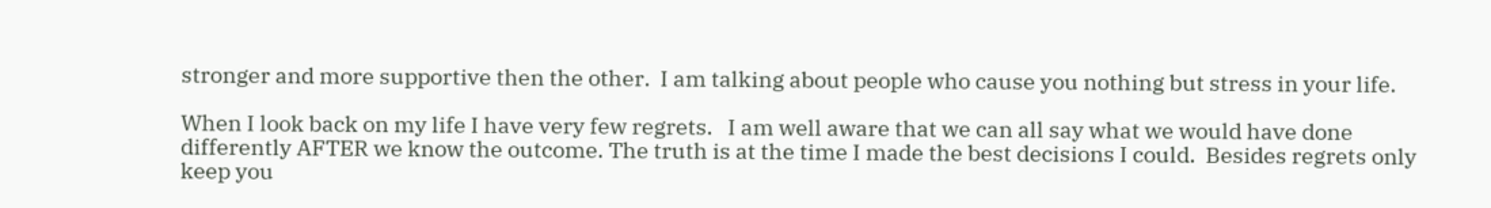stronger and more supportive then the other.  I am talking about people who cause you nothing but stress in your life.

When I look back on my life I have very few regrets.   I am well aware that we can all say what we would have done differently AFTER we know the outcome. The truth is at the time I made the best decisions I could.  Besides regrets only keep you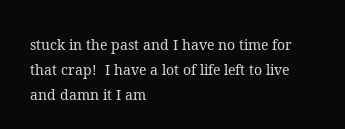stuck in the past and I have no time for that crap!  I have a lot of life left to live and damn it I am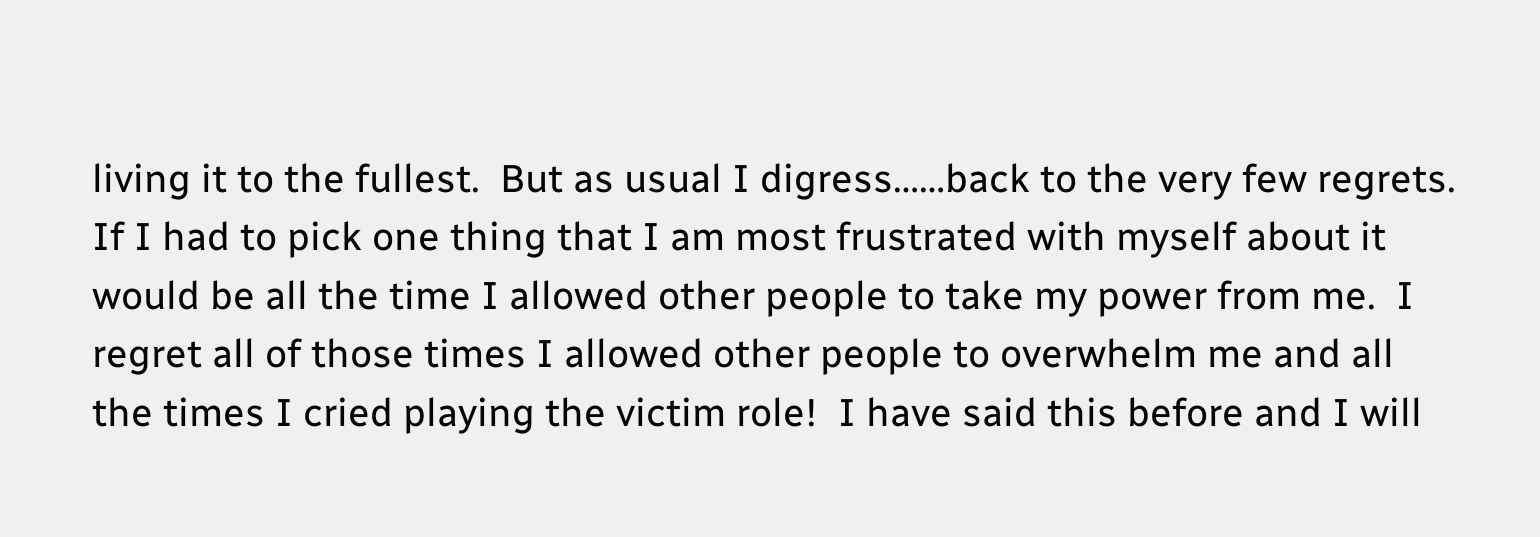living it to the fullest.  But as usual I digress……back to the very few regrets.  If I had to pick one thing that I am most frustrated with myself about it would be all the time I allowed other people to take my power from me.  I regret all of those times I allowed other people to overwhelm me and all the times I cried playing the victim role!  I have said this before and I will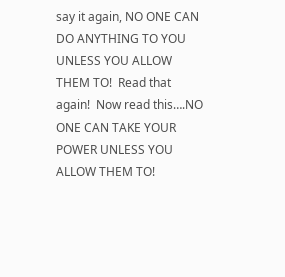say it again, NO ONE CAN DO ANYTHING TO YOU UNLESS YOU ALLOW THEM TO!  Read that again!  Now read this….NO ONE CAN TAKE YOUR POWER UNLESS YOU ALLOW THEM TO!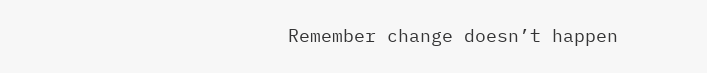Remember change doesn’t happen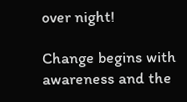over night!

Change begins with awareness and the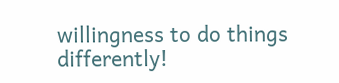willingness to do things differently!